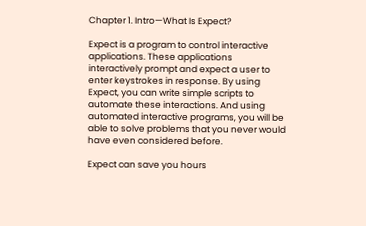Chapter 1. Intro—What Is Expect?

Expect is a program to control interactive applications. These applications interactively prompt and expect a user to enter keystrokes in response. By using Expect, you can write simple scripts to automate these interactions. And using automated interactive programs, you will be able to solve problems that you never would have even considered before.

Expect can save you hours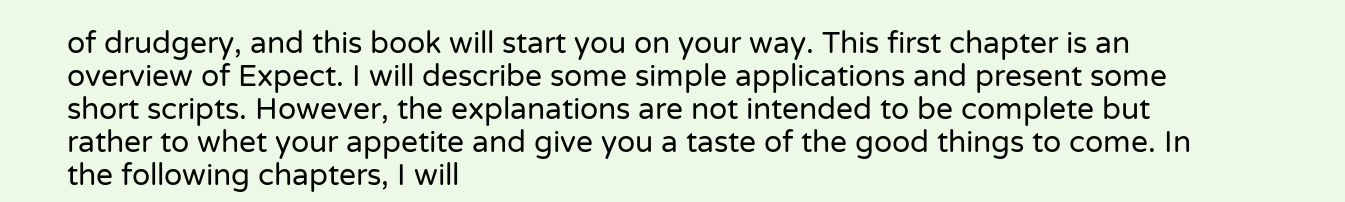of drudgery, and this book will start you on your way. This first chapter is an overview of Expect. I will describe some simple applications and present some short scripts. However, the explanations are not intended to be complete but rather to whet your appetite and give you a taste of the good things to come. In the following chapters, I will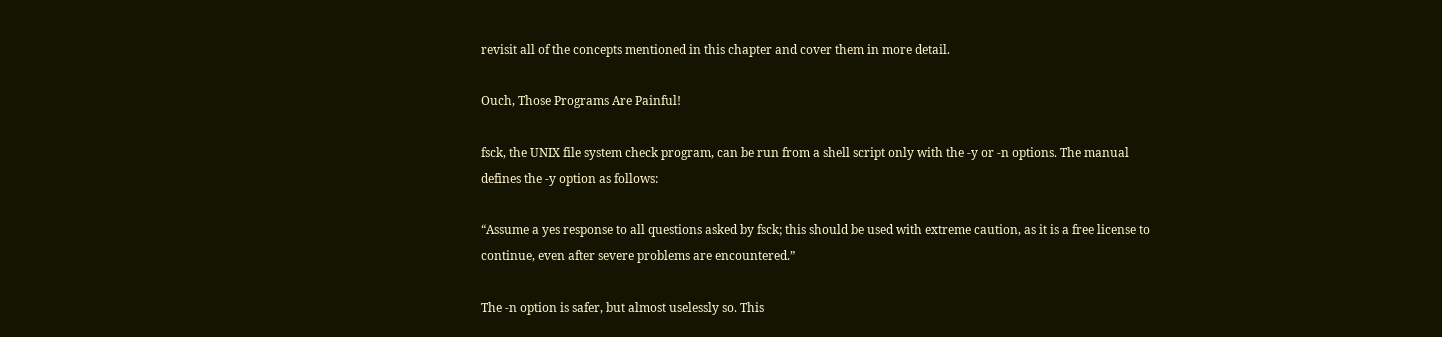revisit all of the concepts mentioned in this chapter and cover them in more detail.

Ouch, Those Programs Are Painful!

fsck, the UNIX file system check program, can be run from a shell script only with the -y or -n options. The manual defines the -y option as follows:

“Assume a yes response to all questions asked by fsck; this should be used with extreme caution, as it is a free license to continue, even after severe problems are encountered.”

The -n option is safer, but almost uselessly so. This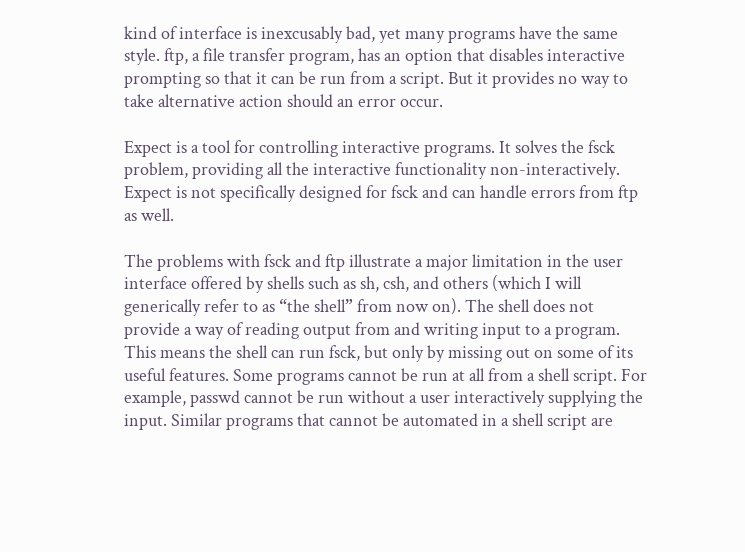kind of interface is inexcusably bad, yet many programs have the same style. ftp, a file transfer program, has an option that disables interactive prompting so that it can be run from a script. But it provides no way to take alternative action should an error occur.

Expect is a tool for controlling interactive programs. It solves the fsck problem, providing all the interactive functionality non-interactively. Expect is not specifically designed for fsck and can handle errors from ftp as well.

The problems with fsck and ftp illustrate a major limitation in the user interface offered by shells such as sh, csh, and others (which I will generically refer to as “the shell” from now on). The shell does not provide a way of reading output from and writing input to a program. This means the shell can run fsck, but only by missing out on some of its useful features. Some programs cannot be run at all from a shell script. For example, passwd cannot be run without a user interactively supplying the input. Similar programs that cannot be automated in a shell script are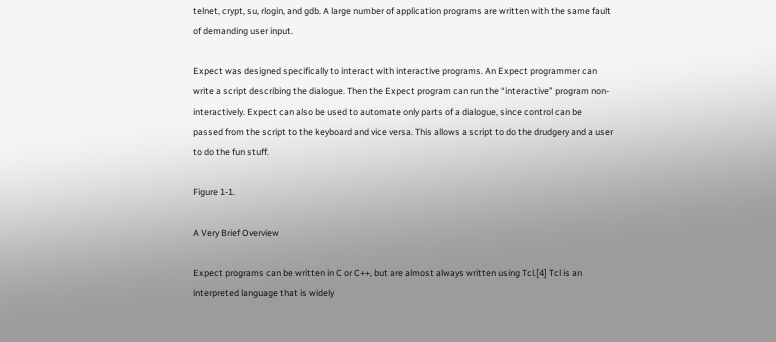telnet, crypt, su, rlogin, and gdb. A large number of application programs are written with the same fault of demanding user input.

Expect was designed specifically to interact with interactive programs. An Expect programmer can write a script describing the dialogue. Then the Expect program can run the “interactive” program non-interactively. Expect can also be used to automate only parts of a dialogue, since control can be passed from the script to the keyboard and vice versa. This allows a script to do the drudgery and a user to do the fun stuff.

Figure 1-1.

A Very Brief Overview

Expect programs can be written in C or C++, but are almost always written using Tcl.[4] Tcl is an interpreted language that is widely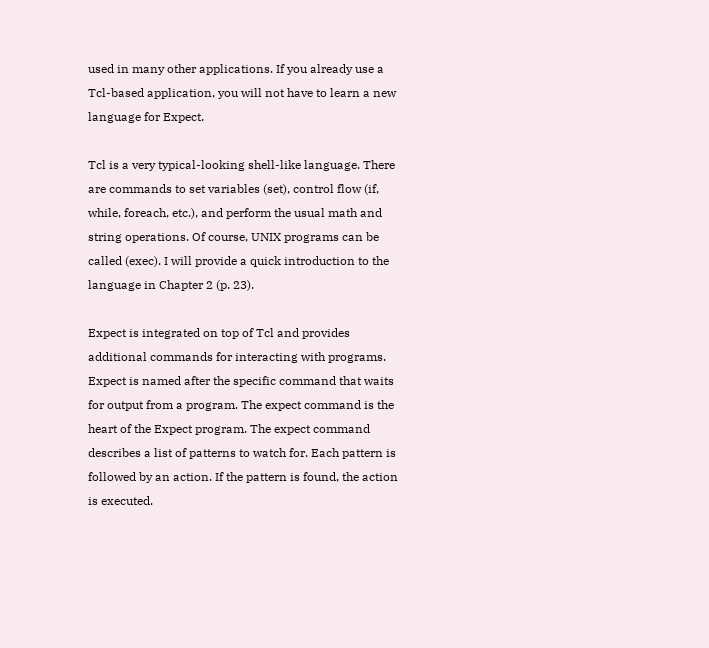used in many other applications. If you already use a Tcl-based application, you will not have to learn a new language for Expect.

Tcl is a very typical-looking shell-like language. There are commands to set variables (set), control flow (if, while, foreach, etc.), and perform the usual math and string operations. Of course, UNIX programs can be called (exec). I will provide a quick introduction to the language in Chapter 2 (p. 23).

Expect is integrated on top of Tcl and provides additional commands for interacting with programs. Expect is named after the specific command that waits for output from a program. The expect command is the heart of the Expect program. The expect command describes a list of patterns to watch for. Each pattern is followed by an action. If the pattern is found, the action is executed.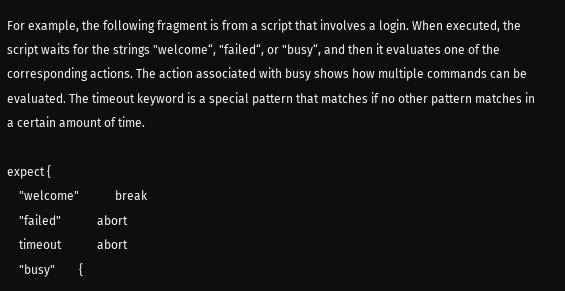For example, the following fragment is from a script that involves a login. When executed, the script waits for the strings "welcome“, "failed“, or "busy“, and then it evaluates one of the corresponding actions. The action associated with busy shows how multiple commands can be evaluated. The timeout keyword is a special pattern that matches if no other pattern matches in a certain amount of time.

expect {
    "welcome"            break
    "failed"            abort
    timeout            abort
    "busy"        {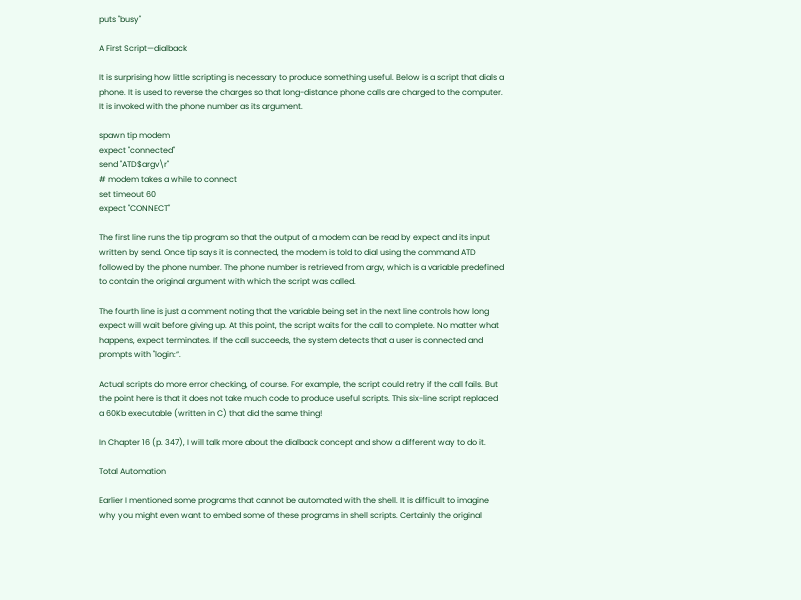puts "busy"

A First Script—dialback

It is surprising how little scripting is necessary to produce something useful. Below is a script that dials a phone. It is used to reverse the charges so that long-distance phone calls are charged to the computer. It is invoked with the phone number as its argument.

spawn tip modem
expect "connected"
send "ATD$argv\r"
# modem takes a while to connect
set timeout 60
expect "CONNECT"

The first line runs the tip program so that the output of a modem can be read by expect and its input written by send. Once tip says it is connected, the modem is told to dial using the command ATD followed by the phone number. The phone number is retrieved from argv, which is a variable predefined to contain the original argument with which the script was called.

The fourth line is just a comment noting that the variable being set in the next line controls how long expect will wait before giving up. At this point, the script waits for the call to complete. No matter what happens, expect terminates. If the call succeeds, the system detects that a user is connected and prompts with "login:“.

Actual scripts do more error checking, of course. For example, the script could retry if the call fails. But the point here is that it does not take much code to produce useful scripts. This six-line script replaced a 60Kb executable (written in C) that did the same thing!

In Chapter 16 (p. 347), I will talk more about the dialback concept and show a different way to do it.

Total Automation

Earlier I mentioned some programs that cannot be automated with the shell. It is difficult to imagine why you might even want to embed some of these programs in shell scripts. Certainly the original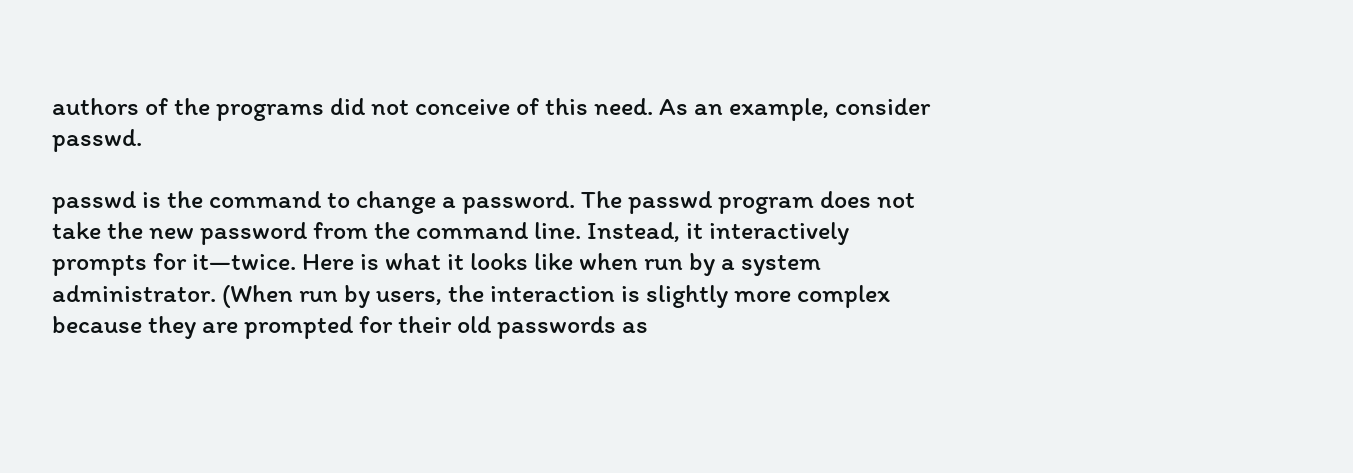authors of the programs did not conceive of this need. As an example, consider passwd.

passwd is the command to change a password. The passwd program does not take the new password from the command line. Instead, it interactively prompts for it—twice. Here is what it looks like when run by a system administrator. (When run by users, the interaction is slightly more complex because they are prompted for their old passwords as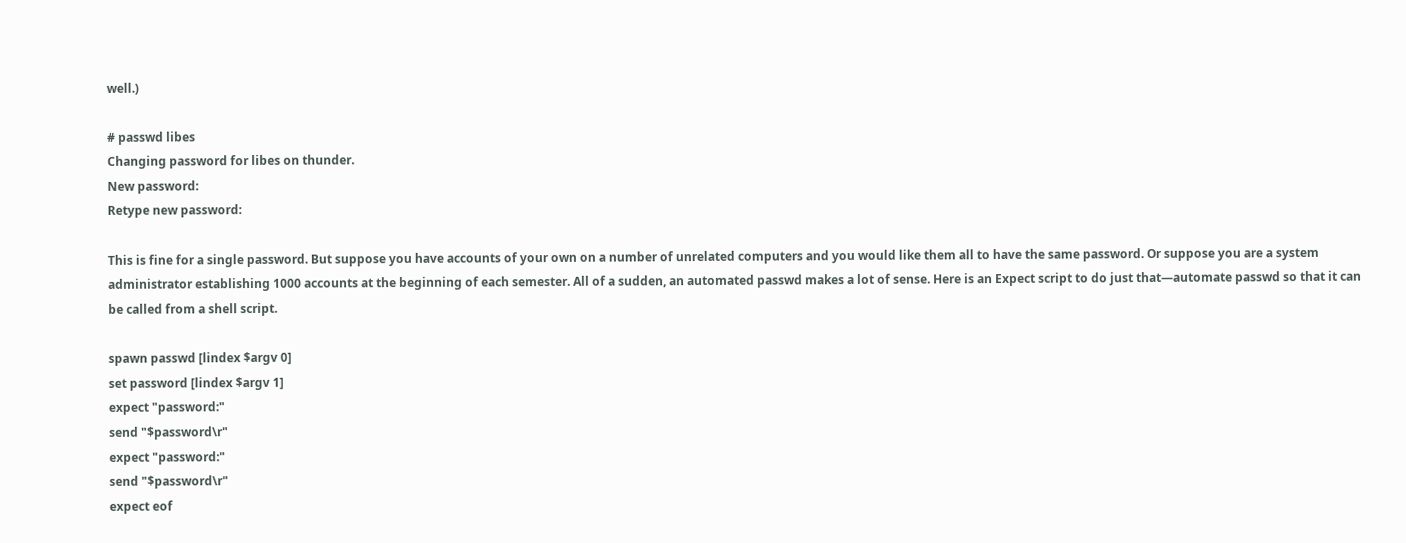well.)

# passwd libes
Changing password for libes on thunder.
New password:
Retype new password:

This is fine for a single password. But suppose you have accounts of your own on a number of unrelated computers and you would like them all to have the same password. Or suppose you are a system administrator establishing 1000 accounts at the beginning of each semester. All of a sudden, an automated passwd makes a lot of sense. Here is an Expect script to do just that—automate passwd so that it can be called from a shell script.

spawn passwd [lindex $argv 0]
set password [lindex $argv 1]
expect "password:"
send "$password\r"
expect "password:"
send "$password\r"
expect eof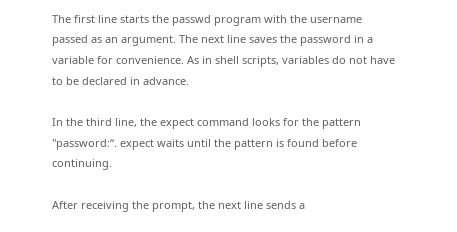The first line starts the passwd program with the username passed as an argument. The next line saves the password in a variable for convenience. As in shell scripts, variables do not have to be declared in advance.

In the third line, the expect command looks for the pattern "password:“. expect waits until the pattern is found before continuing.

After receiving the prompt, the next line sends a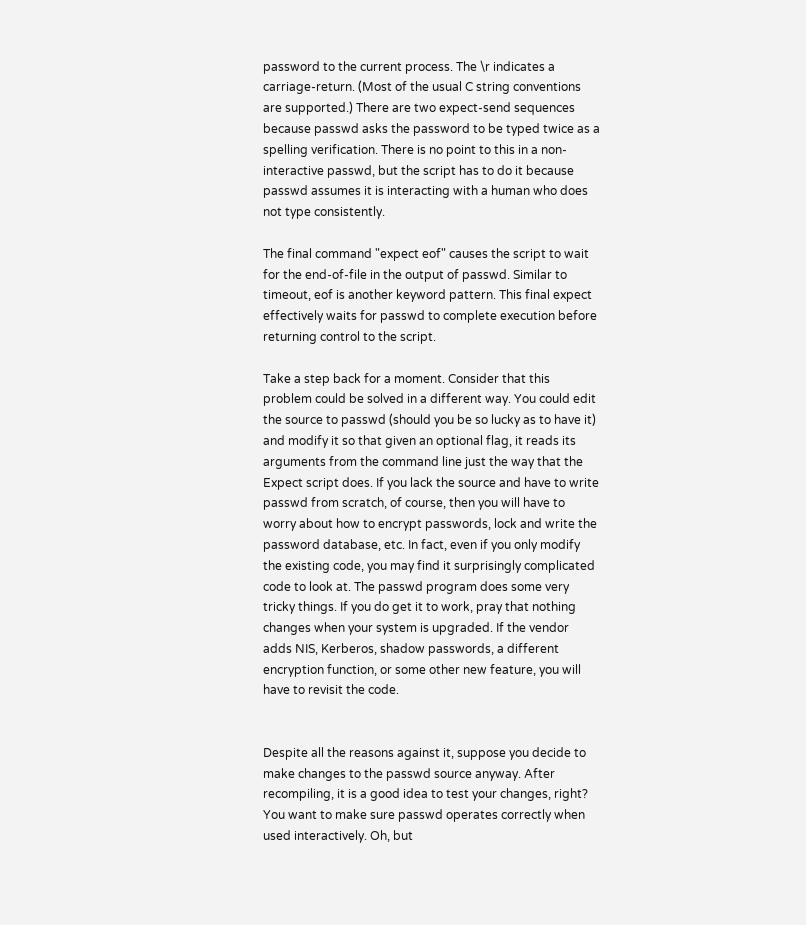password to the current process. The \r indicates a carriage-return. (Most of the usual C string conventions are supported.) There are two expect-send sequences because passwd asks the password to be typed twice as a spelling verification. There is no point to this in a non-interactive passwd, but the script has to do it because passwd assumes it is interacting with a human who does not type consistently.

The final command "expect eof" causes the script to wait for the end-of-file in the output of passwd. Similar to timeout, eof is another keyword pattern. This final expect effectively waits for passwd to complete execution before returning control to the script.

Take a step back for a moment. Consider that this problem could be solved in a different way. You could edit the source to passwd (should you be so lucky as to have it) and modify it so that given an optional flag, it reads its arguments from the command line just the way that the Expect script does. If you lack the source and have to write passwd from scratch, of course, then you will have to worry about how to encrypt passwords, lock and write the password database, etc. In fact, even if you only modify the existing code, you may find it surprisingly complicated code to look at. The passwd program does some very tricky things. If you do get it to work, pray that nothing changes when your system is upgraded. If the vendor adds NIS, Kerberos, shadow passwords, a different encryption function, or some other new feature, you will have to revisit the code.


Despite all the reasons against it, suppose you decide to make changes to the passwd source anyway. After recompiling, it is a good idea to test your changes, right? You want to make sure passwd operates correctly when used interactively. Oh, but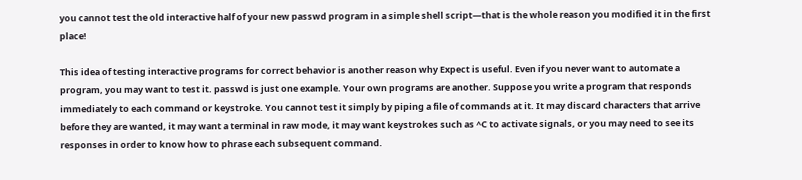you cannot test the old interactive half of your new passwd program in a simple shell script—that is the whole reason you modified it in the first place!

This idea of testing interactive programs for correct behavior is another reason why Expect is useful. Even if you never want to automate a program, you may want to test it. passwd is just one example. Your own programs are another. Suppose you write a program that responds immediately to each command or keystroke. You cannot test it simply by piping a file of commands at it. It may discard characters that arrive before they are wanted, it may want a terminal in raw mode, it may want keystrokes such as ^C to activate signals, or you may need to see its responses in order to know how to phrase each subsequent command.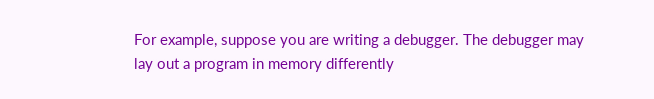For example, suppose you are writing a debugger. The debugger may lay out a program in memory differently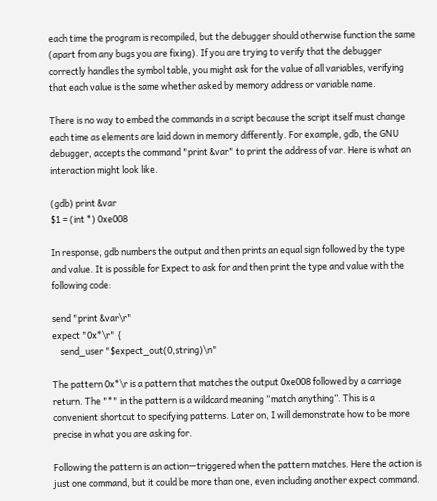each time the program is recompiled, but the debugger should otherwise function the same (apart from any bugs you are fixing). If you are trying to verify that the debugger correctly handles the symbol table, you might ask for the value of all variables, verifying that each value is the same whether asked by memory address or variable name.

There is no way to embed the commands in a script because the script itself must change each time as elements are laid down in memory differently. For example, gdb, the GNU debugger, accepts the command "print &var" to print the address of var. Here is what an interaction might look like.

(gdb) print &var
$1 = (int *) 0xe008

In response, gdb numbers the output and then prints an equal sign followed by the type and value. It is possible for Expect to ask for and then print the type and value with the following code:

send "print &var\r"
expect "0x*\r" {
    send_user "$expect_out(0,string)\n"

The pattern 0x*\r is a pattern that matches the output 0xe008 followed by a carriage return. The "*" in the pattern is a wildcard meaning “match anything”. This is a convenient shortcut to specifying patterns. Later on, I will demonstrate how to be more precise in what you are asking for.

Following the pattern is an action—triggered when the pattern matches. Here the action is just one command, but it could be more than one, even including another expect command.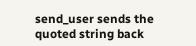send_user sends the quoted string back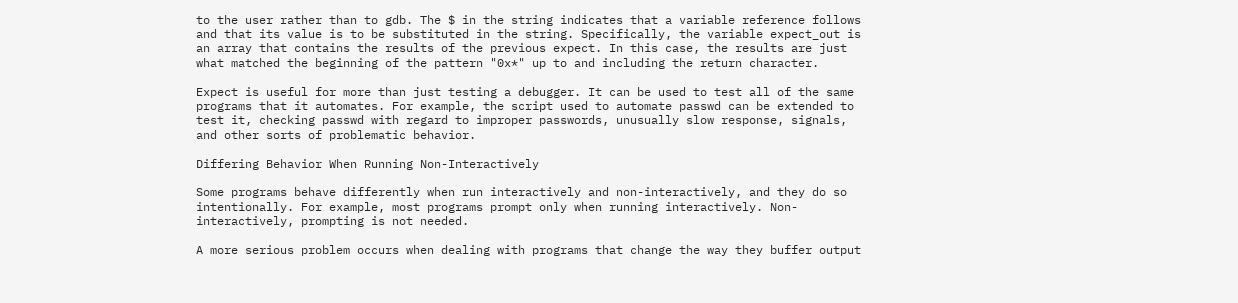to the user rather than to gdb. The $ in the string indicates that a variable reference follows and that its value is to be substituted in the string. Specifically, the variable expect_out is an array that contains the results of the previous expect. In this case, the results are just what matched the beginning of the pattern "0x*" up to and including the return character.

Expect is useful for more than just testing a debugger. It can be used to test all of the same programs that it automates. For example, the script used to automate passwd can be extended to test it, checking passwd with regard to improper passwords, unusually slow response, signals, and other sorts of problematic behavior.

Differing Behavior When Running Non-Interactively

Some programs behave differently when run interactively and non-interactively, and they do so intentionally. For example, most programs prompt only when running interactively. Non-interactively, prompting is not needed.

A more serious problem occurs when dealing with programs that change the way they buffer output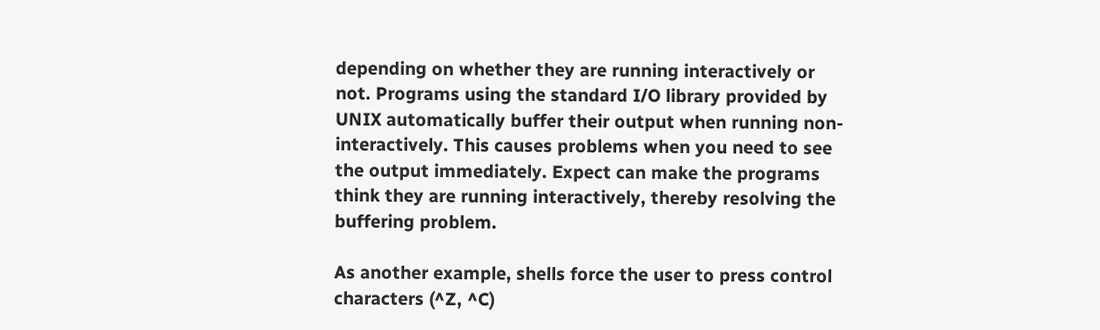depending on whether they are running interactively or not. Programs using the standard I/O library provided by UNIX automatically buffer their output when running non-interactively. This causes problems when you need to see the output immediately. Expect can make the programs think they are running interactively, thereby resolving the buffering problem.

As another example, shells force the user to press control characters (^Z, ^C)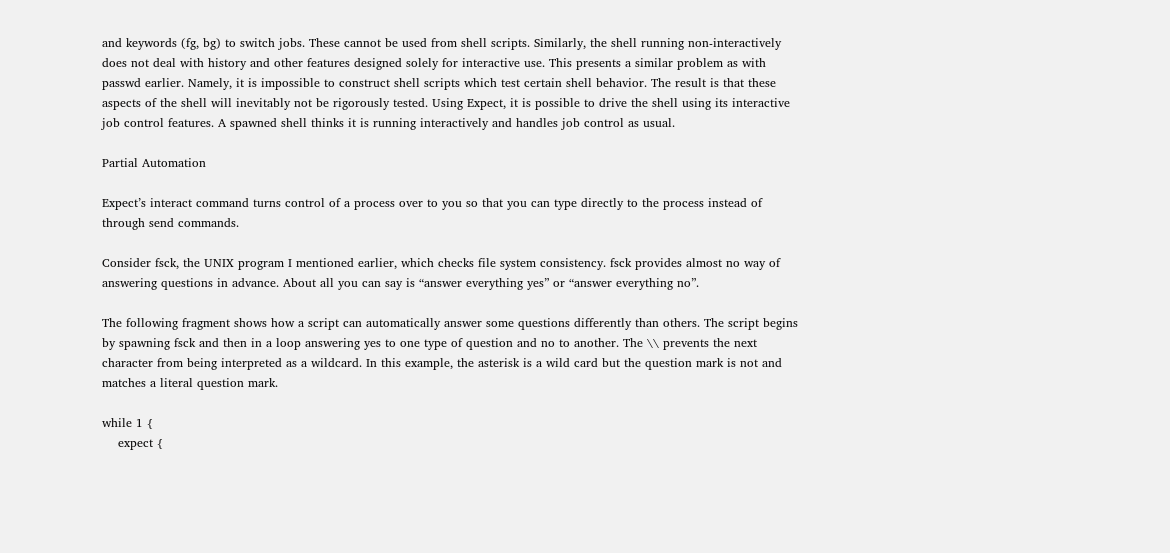and keywords (fg, bg) to switch jobs. These cannot be used from shell scripts. Similarly, the shell running non-interactively does not deal with history and other features designed solely for interactive use. This presents a similar problem as with passwd earlier. Namely, it is impossible to construct shell scripts which test certain shell behavior. The result is that these aspects of the shell will inevitably not be rigorously tested. Using Expect, it is possible to drive the shell using its interactive job control features. A spawned shell thinks it is running interactively and handles job control as usual.

Partial Automation

Expect’s interact command turns control of a process over to you so that you can type directly to the process instead of through send commands.

Consider fsck, the UNIX program I mentioned earlier, which checks file system consistency. fsck provides almost no way of answering questions in advance. About all you can say is “answer everything yes” or “answer everything no”.

The following fragment shows how a script can automatically answer some questions differently than others. The script begins by spawning fsck and then in a loop answering yes to one type of question and no to another. The \\ prevents the next character from being interpreted as a wildcard. In this example, the asterisk is a wild card but the question mark is not and matches a literal question mark.

while 1 {
    expect {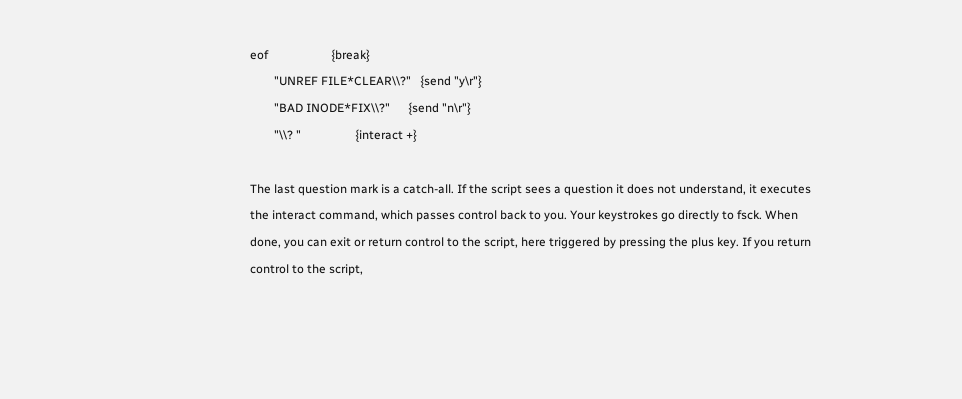eof                     {break}
        "UNREF FILE*CLEAR\\?"   {send "y\r"}
        "BAD INODE*FIX\\?"      {send "n\r"}
        "\\? "                  {interact +}

The last question mark is a catch-all. If the script sees a question it does not understand, it executes the interact command, which passes control back to you. Your keystrokes go directly to fsck. When done, you can exit or return control to the script, here triggered by pressing the plus key. If you return control to the script,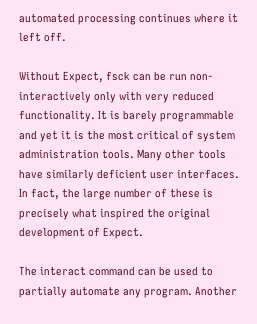automated processing continues where it left off.

Without Expect, fsck can be run non-interactively only with very reduced functionality. It is barely programmable and yet it is the most critical of system administration tools. Many other tools have similarly deficient user interfaces. In fact, the large number of these is precisely what inspired the original development of Expect.

The interact command can be used to partially automate any program. Another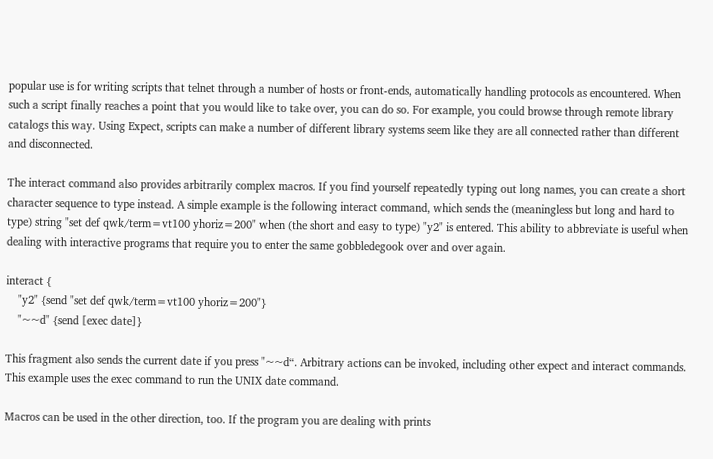popular use is for writing scripts that telnet through a number of hosts or front-ends, automatically handling protocols as encountered. When such a script finally reaches a point that you would like to take over, you can do so. For example, you could browse through remote library catalogs this way. Using Expect, scripts can make a number of different library systems seem like they are all connected rather than different and disconnected.

The interact command also provides arbitrarily complex macros. If you find yourself repeatedly typing out long names, you can create a short character sequence to type instead. A simple example is the following interact command, which sends the (meaningless but long and hard to type) string "set def qwk/term=vt100 yhoriz=200" when (the short and easy to type) "y2" is entered. This ability to abbreviate is useful when dealing with interactive programs that require you to enter the same gobbledegook over and over again.

interact {
    "y2" {send "set def qwk/term=vt100 yhoriz=200"}
    "~~d" {send [exec date]}

This fragment also sends the current date if you press "~~d“. Arbitrary actions can be invoked, including other expect and interact commands. This example uses the exec command to run the UNIX date command.

Macros can be used in the other direction, too. If the program you are dealing with prints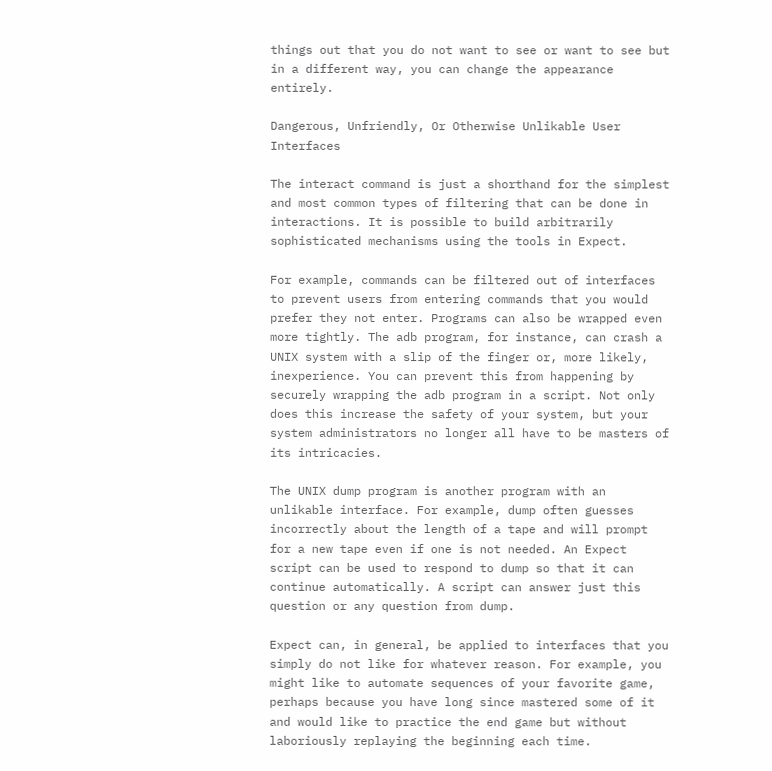things out that you do not want to see or want to see but in a different way, you can change the appearance entirely.

Dangerous, Unfriendly, Or Otherwise Unlikable User Interfaces

The interact command is just a shorthand for the simplest and most common types of filtering that can be done in interactions. It is possible to build arbitrarily sophisticated mechanisms using the tools in Expect.

For example, commands can be filtered out of interfaces to prevent users from entering commands that you would prefer they not enter. Programs can also be wrapped even more tightly. The adb program, for instance, can crash a UNIX system with a slip of the finger or, more likely, inexperience. You can prevent this from happening by securely wrapping the adb program in a script. Not only does this increase the safety of your system, but your system administrators no longer all have to be masters of its intricacies.

The UNIX dump program is another program with an unlikable interface. For example, dump often guesses incorrectly about the length of a tape and will prompt for a new tape even if one is not needed. An Expect script can be used to respond to dump so that it can continue automatically. A script can answer just this question or any question from dump.

Expect can, in general, be applied to interfaces that you simply do not like for whatever reason. For example, you might like to automate sequences of your favorite game, perhaps because you have long since mastered some of it and would like to practice the end game but without laboriously replaying the beginning each time.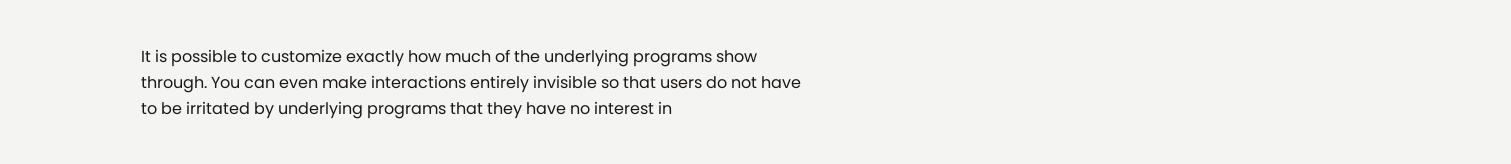It is possible to customize exactly how much of the underlying programs show through. You can even make interactions entirely invisible so that users do not have to be irritated by underlying programs that they have no interest in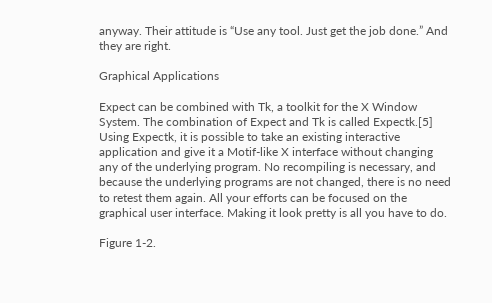anyway. Their attitude is “Use any tool. Just get the job done.” And they are right.

Graphical Applications

Expect can be combined with Tk, a toolkit for the X Window System. The combination of Expect and Tk is called Expectk.[5] Using Expectk, it is possible to take an existing interactive application and give it a Motif-like X interface without changing any of the underlying program. No recompiling is necessary, and because the underlying programs are not changed, there is no need to retest them again. All your efforts can be focused on the graphical user interface. Making it look pretty is all you have to do.

Figure 1-2.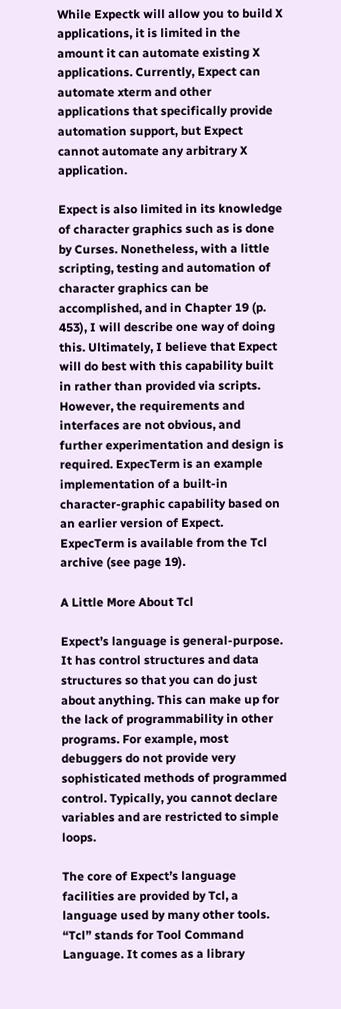While Expectk will allow you to build X applications, it is limited in the amount it can automate existing X applications. Currently, Expect can automate xterm and other applications that specifically provide automation support, but Expect cannot automate any arbitrary X application.

Expect is also limited in its knowledge of character graphics such as is done by Curses. Nonetheless, with a little scripting, testing and automation of character graphics can be accomplished, and in Chapter 19 (p. 453), I will describe one way of doing this. Ultimately, I believe that Expect will do best with this capability built in rather than provided via scripts. However, the requirements and interfaces are not obvious, and further experimentation and design is required. ExpecTerm is an example implementation of a built-in character-graphic capability based on an earlier version of Expect. ExpecTerm is available from the Tcl archive (see page 19).

A Little More About Tcl

Expect’s language is general-purpose. It has control structures and data structures so that you can do just about anything. This can make up for the lack of programmability in other programs. For example, most debuggers do not provide very sophisticated methods of programmed control. Typically, you cannot declare variables and are restricted to simple loops.

The core of Expect’s language facilities are provided by Tcl, a language used by many other tools. “Tcl” stands for Tool Command Language. It comes as a library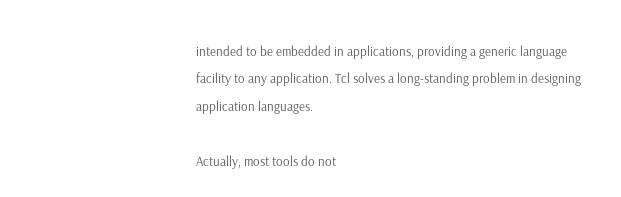intended to be embedded in applications, providing a generic language facility to any application. Tcl solves a long-standing problem in designing application languages.

Actually, most tools do not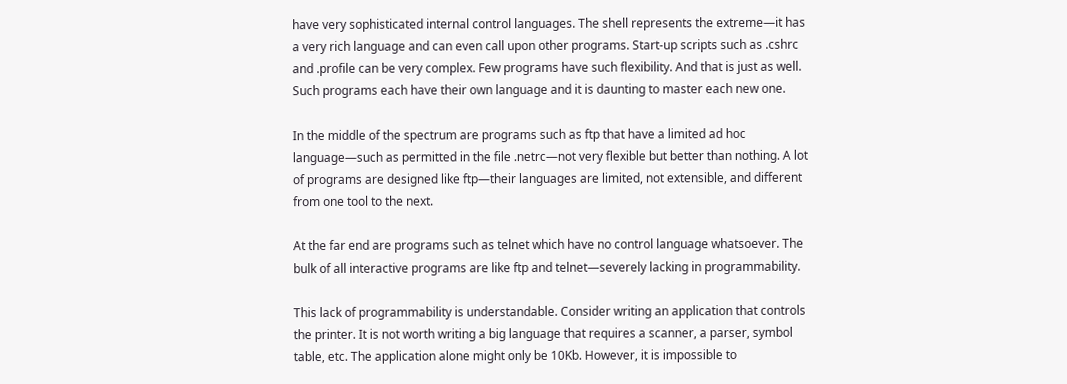have very sophisticated internal control languages. The shell represents the extreme—it has a very rich language and can even call upon other programs. Start-up scripts such as .cshrc and .profile can be very complex. Few programs have such flexibility. And that is just as well. Such programs each have their own language and it is daunting to master each new one.

In the middle of the spectrum are programs such as ftp that have a limited ad hoc language—such as permitted in the file .netrc—not very flexible but better than nothing. A lot of programs are designed like ftp—their languages are limited, not extensible, and different from one tool to the next.

At the far end are programs such as telnet which have no control language whatsoever. The bulk of all interactive programs are like ftp and telnet—severely lacking in programmability.

This lack of programmability is understandable. Consider writing an application that controls the printer. It is not worth writing a big language that requires a scanner, a parser, symbol table, etc. The application alone might only be 10Kb. However, it is impossible to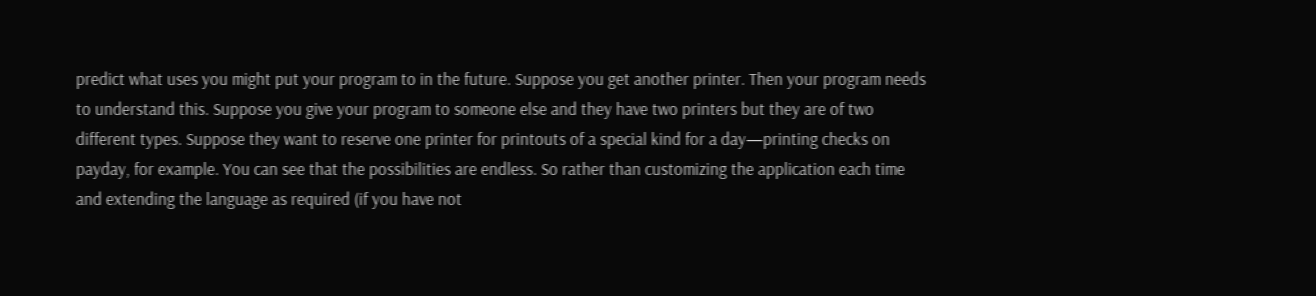predict what uses you might put your program to in the future. Suppose you get another printer. Then your program needs to understand this. Suppose you give your program to someone else and they have two printers but they are of two different types. Suppose they want to reserve one printer for printouts of a special kind for a day—printing checks on payday, for example. You can see that the possibilities are endless. So rather than customizing the application each time and extending the language as required (if you have not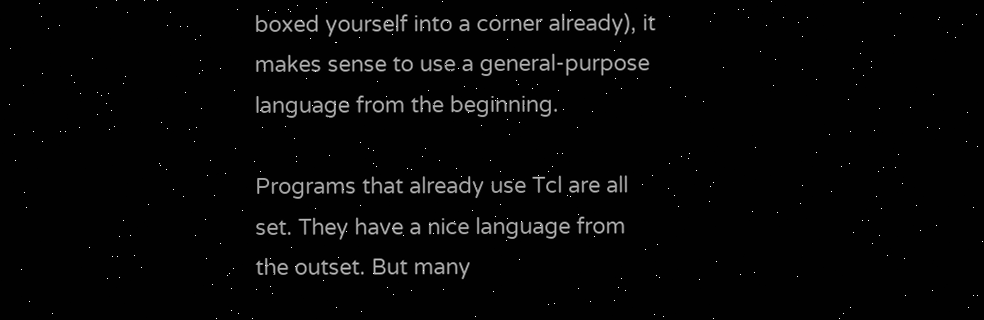boxed yourself into a corner already), it makes sense to use a general-purpose language from the beginning.

Programs that already use Tcl are all set. They have a nice language from the outset. But many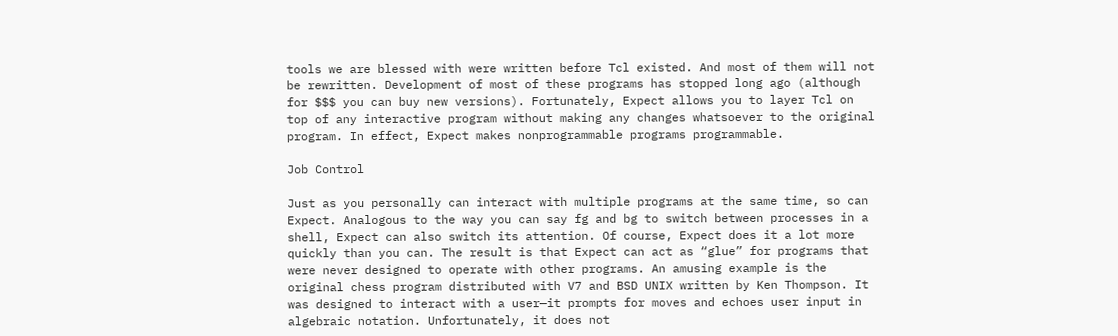tools we are blessed with were written before Tcl existed. And most of them will not be rewritten. Development of most of these programs has stopped long ago (although for $$$ you can buy new versions). Fortunately, Expect allows you to layer Tcl on top of any interactive program without making any changes whatsoever to the original program. In effect, Expect makes nonprogrammable programs programmable.

Job Control

Just as you personally can interact with multiple programs at the same time, so can Expect. Analogous to the way you can say fg and bg to switch between processes in a shell, Expect can also switch its attention. Of course, Expect does it a lot more quickly than you can. The result is that Expect can act as “glue” for programs that were never designed to operate with other programs. An amusing example is the original chess program distributed with V7 and BSD UNIX written by Ken Thompson. It was designed to interact with a user—it prompts for moves and echoes user input in algebraic notation. Unfortunately, it does not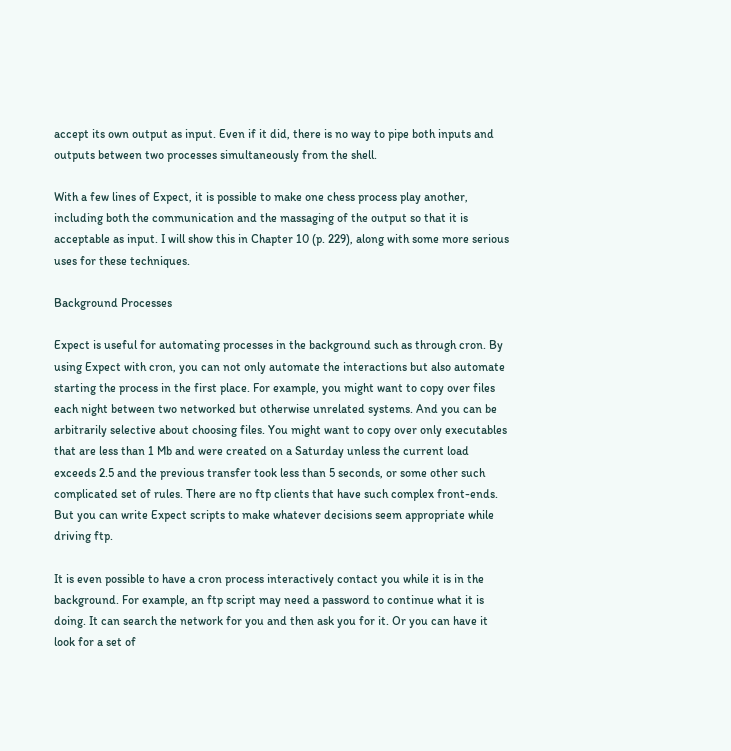accept its own output as input. Even if it did, there is no way to pipe both inputs and outputs between two processes simultaneously from the shell.

With a few lines of Expect, it is possible to make one chess process play another, including both the communication and the massaging of the output so that it is acceptable as input. I will show this in Chapter 10 (p. 229), along with some more serious uses for these techniques.

Background Processes

Expect is useful for automating processes in the background such as through cron. By using Expect with cron, you can not only automate the interactions but also automate starting the process in the first place. For example, you might want to copy over files each night between two networked but otherwise unrelated systems. And you can be arbitrarily selective about choosing files. You might want to copy over only executables that are less than 1 Mb and were created on a Saturday unless the current load exceeds 2.5 and the previous transfer took less than 5 seconds, or some other such complicated set of rules. There are no ftp clients that have such complex front-ends. But you can write Expect scripts to make whatever decisions seem appropriate while driving ftp.

It is even possible to have a cron process interactively contact you while it is in the background. For example, an ftp script may need a password to continue what it is doing. It can search the network for you and then ask you for it. Or you can have it look for a set of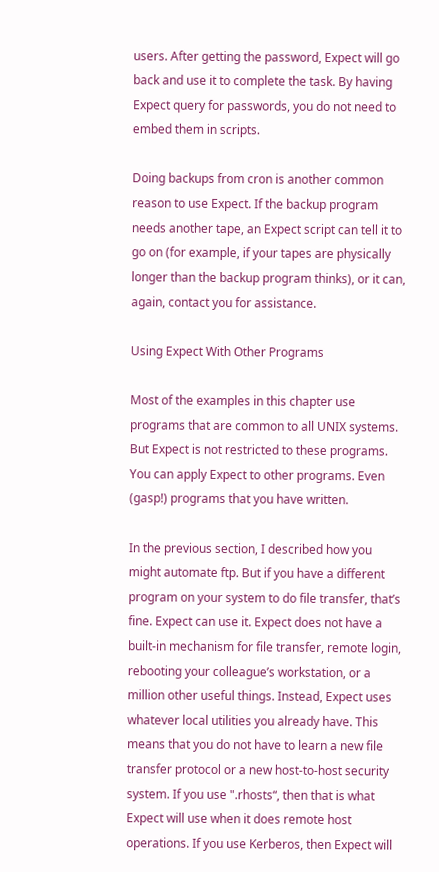users. After getting the password, Expect will go back and use it to complete the task. By having Expect query for passwords, you do not need to embed them in scripts.

Doing backups from cron is another common reason to use Expect. If the backup program needs another tape, an Expect script can tell it to go on (for example, if your tapes are physically longer than the backup program thinks), or it can, again, contact you for assistance.

Using Expect With Other Programs

Most of the examples in this chapter use programs that are common to all UNIX systems. But Expect is not restricted to these programs. You can apply Expect to other programs. Even (gasp!) programs that you have written.

In the previous section, I described how you might automate ftp. But if you have a different program on your system to do file transfer, that’s fine. Expect can use it. Expect does not have a built-in mechanism for file transfer, remote login, rebooting your colleague’s workstation, or a million other useful things. Instead, Expect uses whatever local utilities you already have. This means that you do not have to learn a new file transfer protocol or a new host-to-host security system. If you use ".rhosts“, then that is what Expect will use when it does remote host operations. If you use Kerberos, then Expect will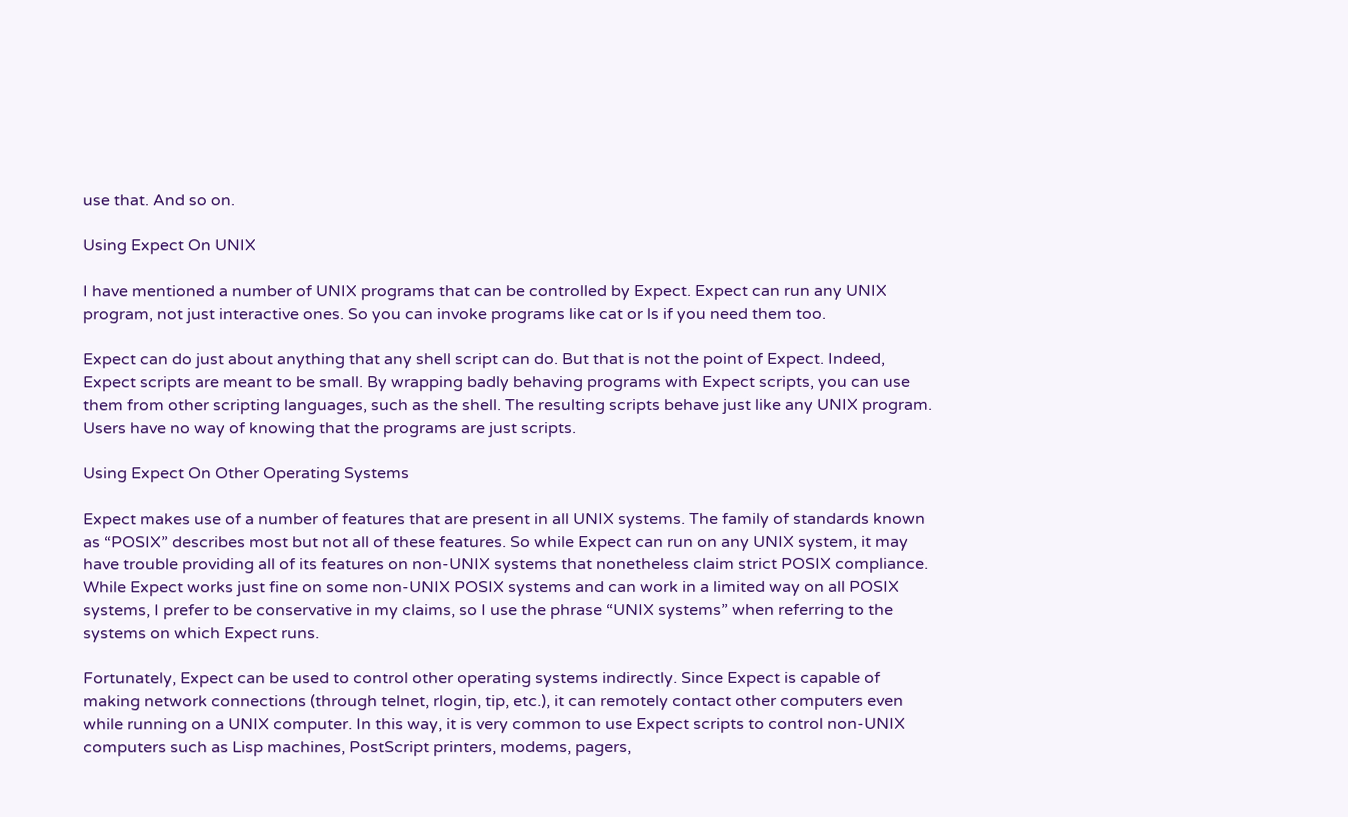use that. And so on.

Using Expect On UNIX

I have mentioned a number of UNIX programs that can be controlled by Expect. Expect can run any UNIX program, not just interactive ones. So you can invoke programs like cat or ls if you need them too.

Expect can do just about anything that any shell script can do. But that is not the point of Expect. Indeed, Expect scripts are meant to be small. By wrapping badly behaving programs with Expect scripts, you can use them from other scripting languages, such as the shell. The resulting scripts behave just like any UNIX program. Users have no way of knowing that the programs are just scripts.

Using Expect On Other Operating Systems

Expect makes use of a number of features that are present in all UNIX systems. The family of standards known as “POSIX” describes most but not all of these features. So while Expect can run on any UNIX system, it may have trouble providing all of its features on non-UNIX systems that nonetheless claim strict POSIX compliance. While Expect works just fine on some non-UNIX POSIX systems and can work in a limited way on all POSIX systems, I prefer to be conservative in my claims, so I use the phrase “UNIX systems” when referring to the systems on which Expect runs.

Fortunately, Expect can be used to control other operating systems indirectly. Since Expect is capable of making network connections (through telnet, rlogin, tip, etc.), it can remotely contact other computers even while running on a UNIX computer. In this way, it is very common to use Expect scripts to control non-UNIX computers such as Lisp machines, PostScript printers, modems, pagers,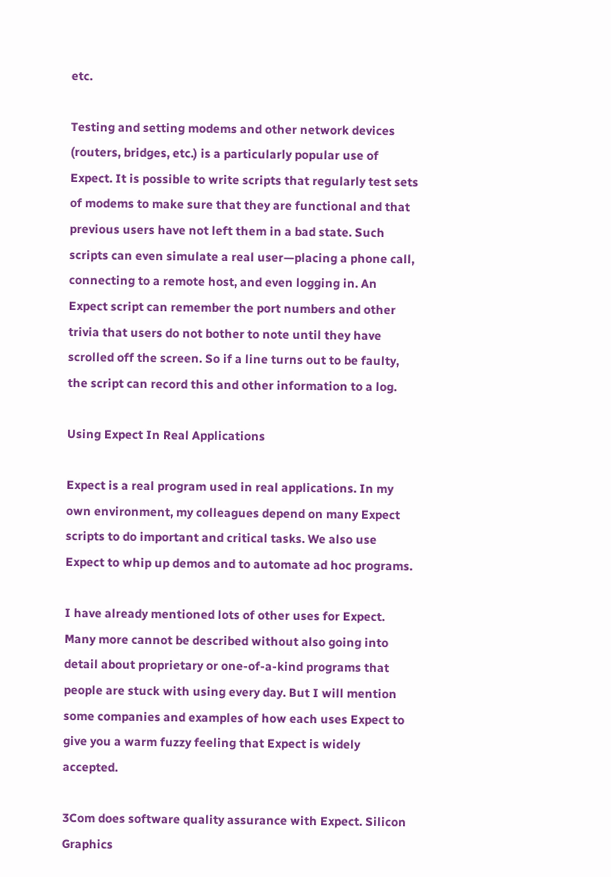etc.

Testing and setting modems and other network devices (routers, bridges, etc.) is a particularly popular use of Expect. It is possible to write scripts that regularly test sets of modems to make sure that they are functional and that previous users have not left them in a bad state. Such scripts can even simulate a real user—placing a phone call, connecting to a remote host, and even logging in. An Expect script can remember the port numbers and other trivia that users do not bother to note until they have scrolled off the screen. So if a line turns out to be faulty, the script can record this and other information to a log.

Using Expect In Real Applications

Expect is a real program used in real applications. In my own environment, my colleagues depend on many Expect scripts to do important and critical tasks. We also use Expect to whip up demos and to automate ad hoc programs.

I have already mentioned lots of other uses for Expect. Many more cannot be described without also going into detail about proprietary or one-of-a-kind programs that people are stuck with using every day. But I will mention some companies and examples of how each uses Expect to give you a warm fuzzy feeling that Expect is widely accepted.

3Com does software quality assurance with Expect. Silicon Graphics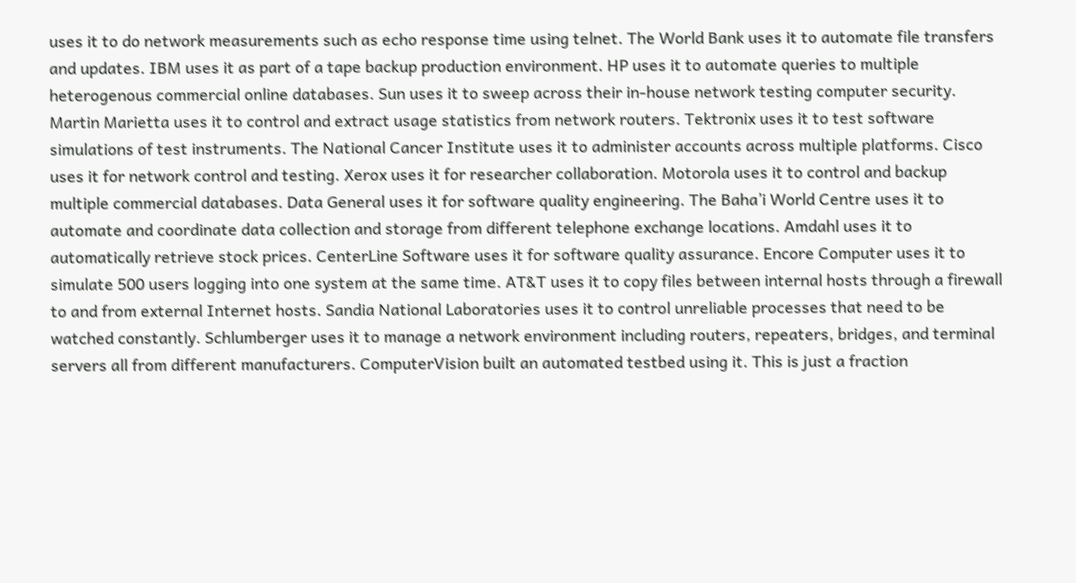uses it to do network measurements such as echo response time using telnet. The World Bank uses it to automate file transfers and updates. IBM uses it as part of a tape backup production environment. HP uses it to automate queries to multiple heterogenous commercial online databases. Sun uses it to sweep across their in-house network testing computer security. Martin Marietta uses it to control and extract usage statistics from network routers. Tektronix uses it to test software simulations of test instruments. The National Cancer Institute uses it to administer accounts across multiple platforms. Cisco uses it for network control and testing. Xerox uses it for researcher collaboration. Motorola uses it to control and backup multiple commercial databases. Data General uses it for software quality engineering. The Baha’i World Centre uses it to automate and coordinate data collection and storage from different telephone exchange locations. Amdahl uses it to automatically retrieve stock prices. CenterLine Software uses it for software quality assurance. Encore Computer uses it to simulate 500 users logging into one system at the same time. AT&T uses it to copy files between internal hosts through a firewall to and from external Internet hosts. Sandia National Laboratories uses it to control unreliable processes that need to be watched constantly. Schlumberger uses it to manage a network environment including routers, repeaters, bridges, and terminal servers all from different manufacturers. ComputerVision built an automated testbed using it. This is just a fraction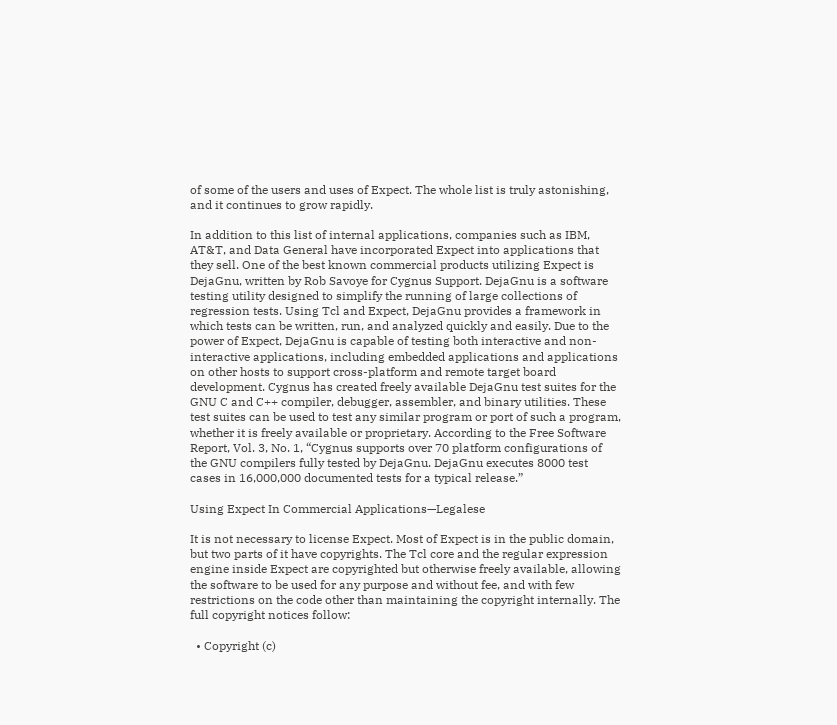of some of the users and uses of Expect. The whole list is truly astonishing, and it continues to grow rapidly.

In addition to this list of internal applications, companies such as IBM, AT&T, and Data General have incorporated Expect into applications that they sell. One of the best known commercial products utilizing Expect is DejaGnu, written by Rob Savoye for Cygnus Support. DejaGnu is a software testing utility designed to simplify the running of large collections of regression tests. Using Tcl and Expect, DejaGnu provides a framework in which tests can be written, run, and analyzed quickly and easily. Due to the power of Expect, DejaGnu is capable of testing both interactive and non-interactive applications, including embedded applications and applications on other hosts to support cross-platform and remote target board development. Cygnus has created freely available DejaGnu test suites for the GNU C and C++ compiler, debugger, assembler, and binary utilities. These test suites can be used to test any similar program or port of such a program, whether it is freely available or proprietary. According to the Free Software Report, Vol. 3, No. 1, “Cygnus supports over 70 platform configurations of the GNU compilers fully tested by DejaGnu. DejaGnu executes 8000 test cases in 16,000,000 documented tests for a typical release.”

Using Expect In Commercial Applications—Legalese

It is not necessary to license Expect. Most of Expect is in the public domain, but two parts of it have copyrights. The Tcl core and the regular expression engine inside Expect are copyrighted but otherwise freely available, allowing the software to be used for any purpose and without fee, and with few restrictions on the code other than maintaining the copyright internally. The full copyright notices follow:

  • Copyright (c)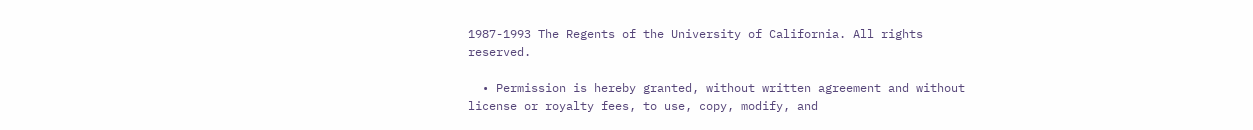1987-1993 The Regents of the University of California. All rights reserved.

  • Permission is hereby granted, without written agreement and without license or royalty fees, to use, copy, modify, and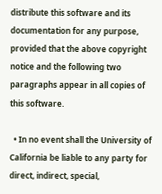distribute this software and its documentation for any purpose, provided that the above copyright notice and the following two paragraphs appear in all copies of this software.

  • In no event shall the University of California be liable to any party for direct, indirect, special,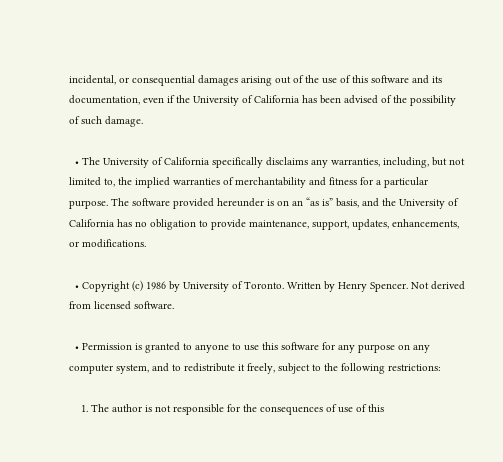incidental, or consequential damages arising out of the use of this software and its documentation, even if the University of California has been advised of the possibility of such damage.

  • The University of California specifically disclaims any warranties, including, but not limited to, the implied warranties of merchantability and fitness for a particular purpose. The software provided hereunder is on an “as is” basis, and the University of California has no obligation to provide maintenance, support, updates, enhancements, or modifications.

  • Copyright (c) 1986 by University of Toronto. Written by Henry Spencer. Not derived from licensed software.

  • Permission is granted to anyone to use this software for any purpose on any computer system, and to redistribute it freely, subject to the following restrictions:

    1. The author is not responsible for the consequences of use of this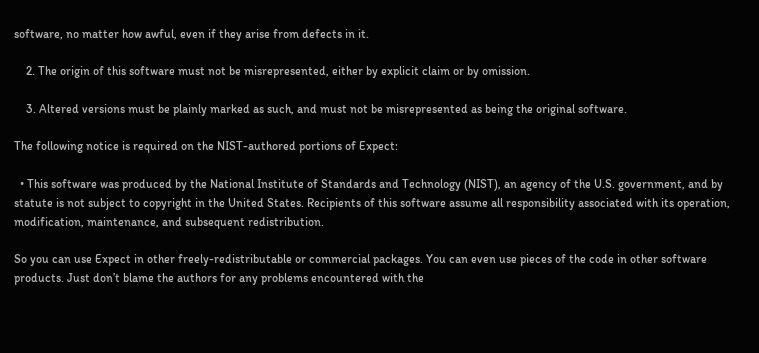software, no matter how awful, even if they arise from defects in it.

    2. The origin of this software must not be misrepresented, either by explicit claim or by omission.

    3. Altered versions must be plainly marked as such, and must not be misrepresented as being the original software.

The following notice is required on the NIST-authored portions of Expect:

  • This software was produced by the National Institute of Standards and Technology (NIST), an agency of the U.S. government, and by statute is not subject to copyright in the United States. Recipients of this software assume all responsibility associated with its operation, modification, maintenance, and subsequent redistribution.

So you can use Expect in other freely-redistributable or commercial packages. You can even use pieces of the code in other software products. Just don’t blame the authors for any problems encountered with the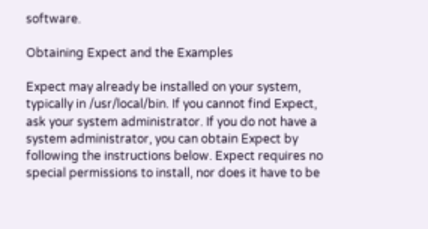software.

Obtaining Expect and the Examples

Expect may already be installed on your system, typically in /usr/local/bin. If you cannot find Expect, ask your system administrator. If you do not have a system administrator, you can obtain Expect by following the instructions below. Expect requires no special permissions to install, nor does it have to be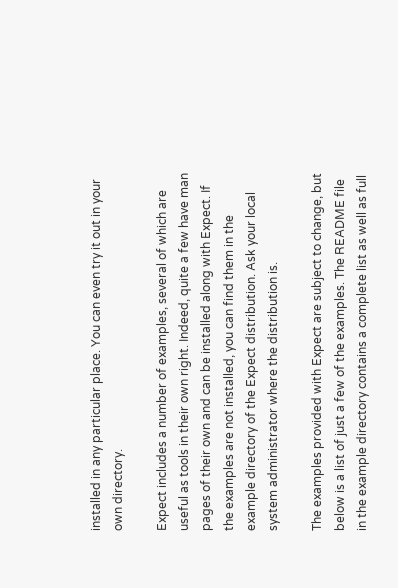installed in any particular place. You can even try it out in your own directory.

Expect includes a number of examples, several of which are useful as tools in their own right. Indeed, quite a few have man pages of their own and can be installed along with Expect. If the examples are not installed, you can find them in the example directory of the Expect distribution. Ask your local system administrator where the distribution is.

The examples provided with Expect are subject to change, but below is a list of just a few of the examples. The README file in the example directory contains a complete list as well as full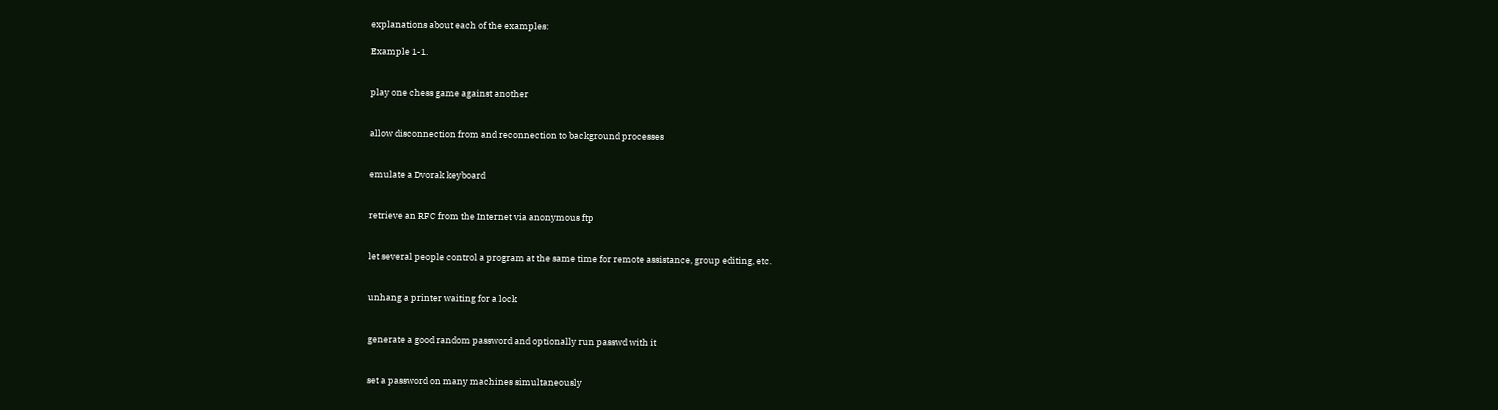explanations about each of the examples:

Example 1-1.


play one chess game against another


allow disconnection from and reconnection to background processes


emulate a Dvorak keyboard


retrieve an RFC from the Internet via anonymous ftp


let several people control a program at the same time for remote assistance, group editing, etc.


unhang a printer waiting for a lock


generate a good random password and optionally run passwd with it


set a password on many machines simultaneously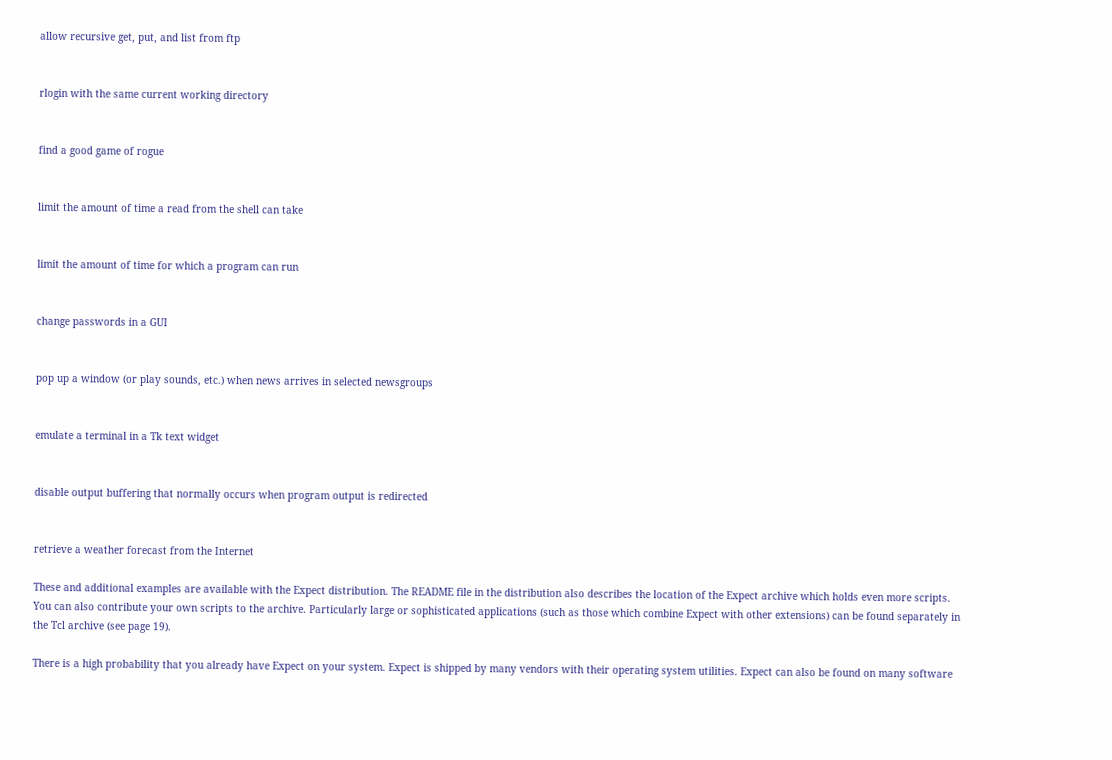allow recursive get, put, and list from ftp


rlogin with the same current working directory


find a good game of rogue


limit the amount of time a read from the shell can take


limit the amount of time for which a program can run


change passwords in a GUI


pop up a window (or play sounds, etc.) when news arrives in selected newsgroups


emulate a terminal in a Tk text widget


disable output buffering that normally occurs when program output is redirected


retrieve a weather forecast from the Internet

These and additional examples are available with the Expect distribution. The README file in the distribution also describes the location of the Expect archive which holds even more scripts. You can also contribute your own scripts to the archive. Particularly large or sophisticated applications (such as those which combine Expect with other extensions) can be found separately in the Tcl archive (see page 19).

There is a high probability that you already have Expect on your system. Expect is shipped by many vendors with their operating system utilities. Expect can also be found on many software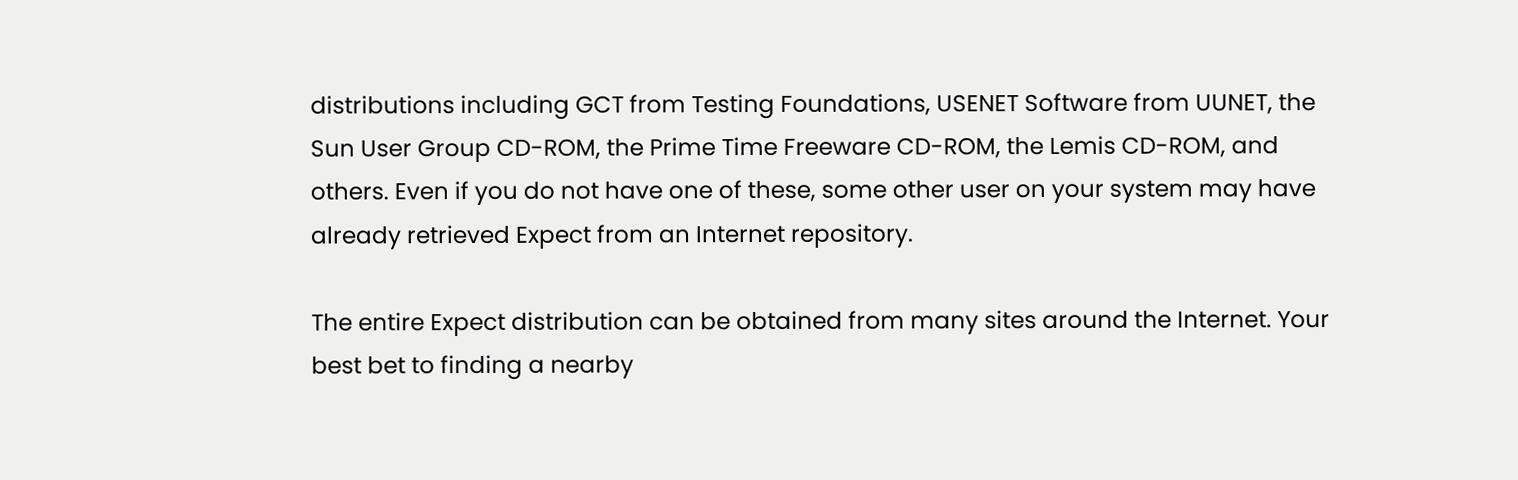distributions including GCT from Testing Foundations, USENET Software from UUNET, the Sun User Group CD-ROM, the Prime Time Freeware CD-ROM, the Lemis CD-ROM, and others. Even if you do not have one of these, some other user on your system may have already retrieved Expect from an Internet repository.

The entire Expect distribution can be obtained from many sites around the Internet. Your best bet to finding a nearby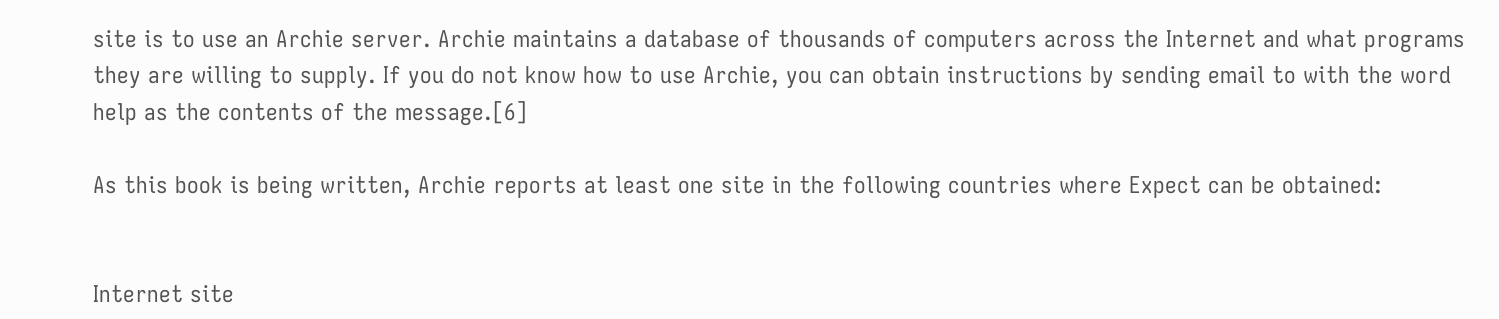site is to use an Archie server. Archie maintains a database of thousands of computers across the Internet and what programs they are willing to supply. If you do not know how to use Archie, you can obtain instructions by sending email to with the word help as the contents of the message.[6]

As this book is being written, Archie reports at least one site in the following countries where Expect can be obtained:


Internet site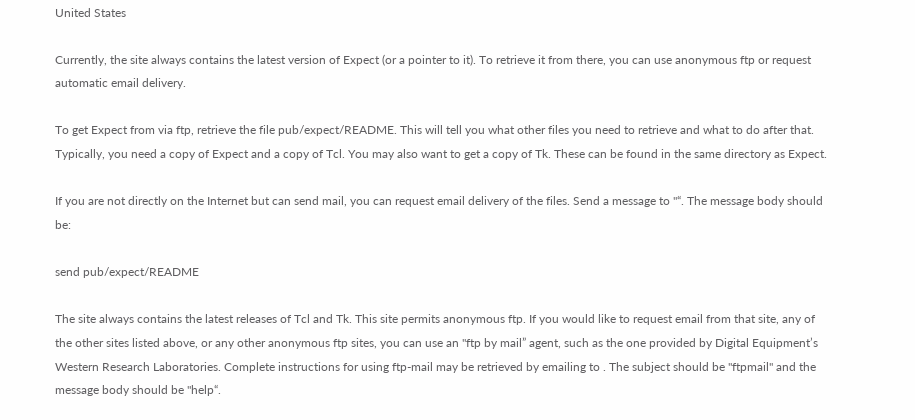United States

Currently, the site always contains the latest version of Expect (or a pointer to it). To retrieve it from there, you can use anonymous ftp or request automatic email delivery.

To get Expect from via ftp, retrieve the file pub/expect/README. This will tell you what other files you need to retrieve and what to do after that. Typically, you need a copy of Expect and a copy of Tcl. You may also want to get a copy of Tk. These can be found in the same directory as Expect.

If you are not directly on the Internet but can send mail, you can request email delivery of the files. Send a message to "“. The message body should be:

send pub/expect/README

The site always contains the latest releases of Tcl and Tk. This site permits anonymous ftp. If you would like to request email from that site, any of the other sites listed above, or any other anonymous ftp sites, you can use an "ftp by mail” agent, such as the one provided by Digital Equipment’s Western Research Laboratories. Complete instructions for using ftp-mail may be retrieved by emailing to . The subject should be "ftpmail" and the message body should be "help“.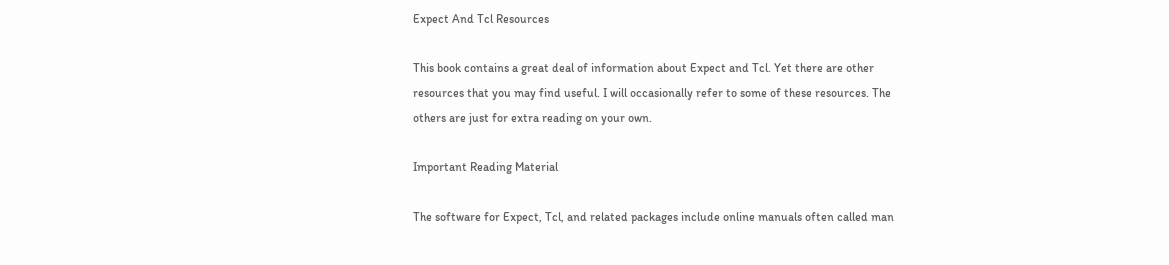Expect And Tcl Resources

This book contains a great deal of information about Expect and Tcl. Yet there are other resources that you may find useful. I will occasionally refer to some of these resources. The others are just for extra reading on your own.

Important Reading Material

The software for Expect, Tcl, and related packages include online manuals often called man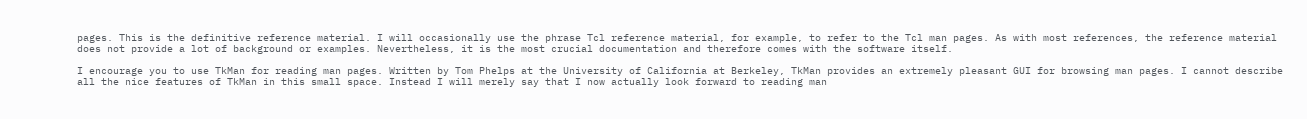pages. This is the definitive reference material. I will occasionally use the phrase Tcl reference material, for example, to refer to the Tcl man pages. As with most references, the reference material does not provide a lot of background or examples. Nevertheless, it is the most crucial documentation and therefore comes with the software itself.

I encourage you to use TkMan for reading man pages. Written by Tom Phelps at the University of California at Berkeley, TkMan provides an extremely pleasant GUI for browsing man pages. I cannot describe all the nice features of TkMan in this small space. Instead I will merely say that I now actually look forward to reading man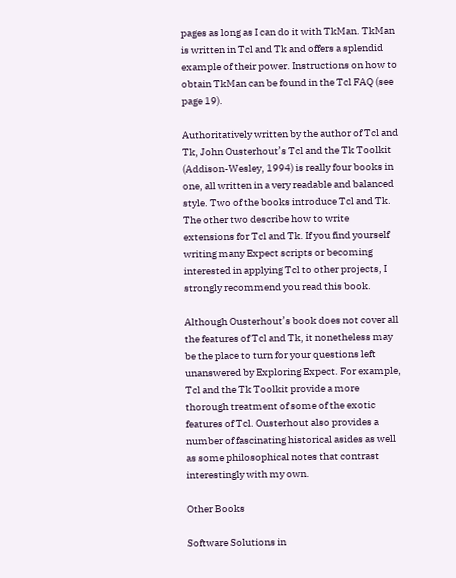pages as long as I can do it with TkMan. TkMan is written in Tcl and Tk and offers a splendid example of their power. Instructions on how to obtain TkMan can be found in the Tcl FAQ (see page 19).

Authoritatively written by the author of Tcl and Tk, John Ousterhout’s Tcl and the Tk Toolkit (Addison-Wesley, 1994) is really four books in one, all written in a very readable and balanced style. Two of the books introduce Tcl and Tk. The other two describe how to write extensions for Tcl and Tk. If you find yourself writing many Expect scripts or becoming interested in applying Tcl to other projects, I strongly recommend you read this book.

Although Ousterhout’s book does not cover all the features of Tcl and Tk, it nonetheless may be the place to turn for your questions left unanswered by Exploring Expect. For example, Tcl and the Tk Toolkit provide a more thorough treatment of some of the exotic features of Tcl. Ousterhout also provides a number of fascinating historical asides as well as some philosophical notes that contrast interestingly with my own.

Other Books

Software Solutions in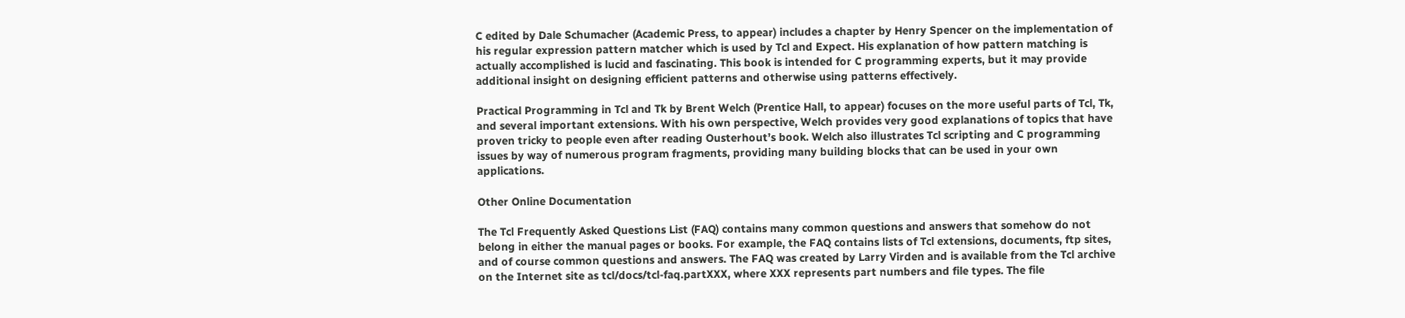C edited by Dale Schumacher (Academic Press, to appear) includes a chapter by Henry Spencer on the implementation of his regular expression pattern matcher which is used by Tcl and Expect. His explanation of how pattern matching is actually accomplished is lucid and fascinating. This book is intended for C programming experts, but it may provide additional insight on designing efficient patterns and otherwise using patterns effectively.

Practical Programming in Tcl and Tk by Brent Welch (Prentice Hall, to appear) focuses on the more useful parts of Tcl, Tk, and several important extensions. With his own perspective, Welch provides very good explanations of topics that have proven tricky to people even after reading Ousterhout’s book. Welch also illustrates Tcl scripting and C programming issues by way of numerous program fragments, providing many building blocks that can be used in your own applications.

Other Online Documentation

The Tcl Frequently Asked Questions List (FAQ) contains many common questions and answers that somehow do not belong in either the manual pages or books. For example, the FAQ contains lists of Tcl extensions, documents, ftp sites, and of course common questions and answers. The FAQ was created by Larry Virden and is available from the Tcl archive on the Internet site as tcl/docs/tcl-faq.partXXX, where XXX represents part numbers and file types. The file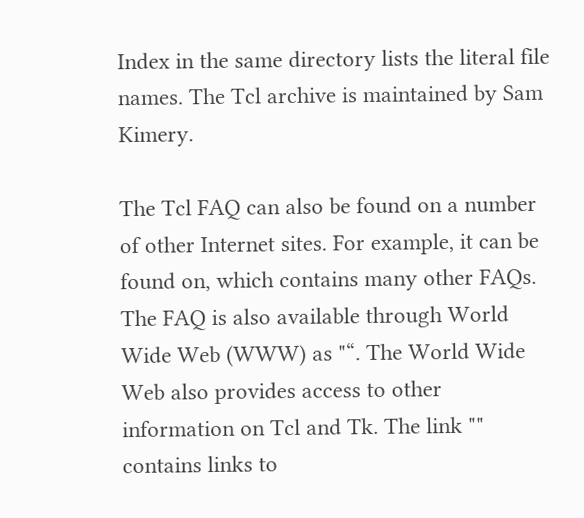Index in the same directory lists the literal file names. The Tcl archive is maintained by Sam Kimery.

The Tcl FAQ can also be found on a number of other Internet sites. For example, it can be found on, which contains many other FAQs. The FAQ is also available through World Wide Web (WWW) as "“. The World Wide Web also provides access to other information on Tcl and Tk. The link "" contains links to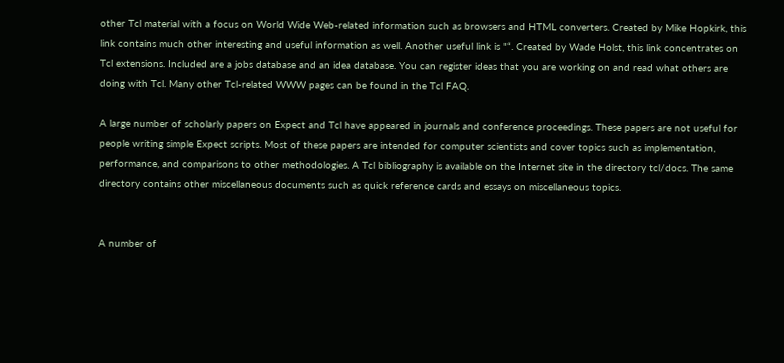other Tcl material with a focus on World Wide Web-related information such as browsers and HTML converters. Created by Mike Hopkirk, this link contains much other interesting and useful information as well. Another useful link is "“. Created by Wade Holst, this link concentrates on Tcl extensions. Included are a jobs database and an idea database. You can register ideas that you are working on and read what others are doing with Tcl. Many other Tcl-related WWW pages can be found in the Tcl FAQ.

A large number of scholarly papers on Expect and Tcl have appeared in journals and conference proceedings. These papers are not useful for people writing simple Expect scripts. Most of these papers are intended for computer scientists and cover topics such as implementation, performance, and comparisons to other methodologies. A Tcl bibliography is available on the Internet site in the directory tcl/docs. The same directory contains other miscellaneous documents such as quick reference cards and essays on miscellaneous topics.


A number of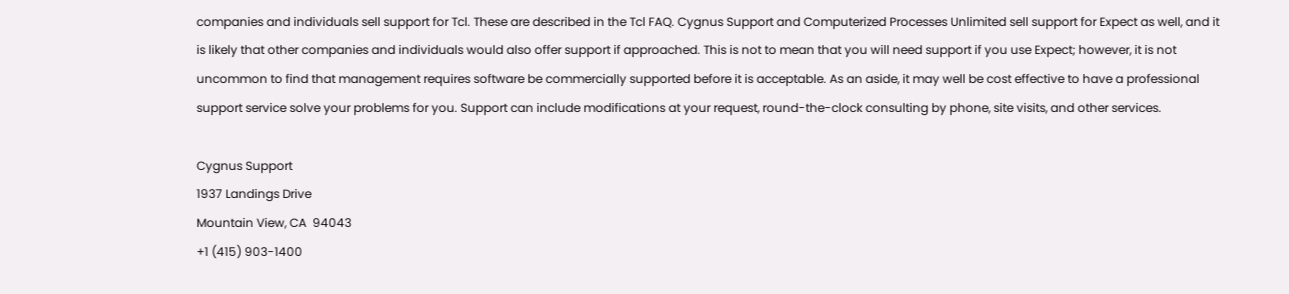companies and individuals sell support for Tcl. These are described in the Tcl FAQ. Cygnus Support and Computerized Processes Unlimited sell support for Expect as well, and it is likely that other companies and individuals would also offer support if approached. This is not to mean that you will need support if you use Expect; however, it is not uncommon to find that management requires software be commercially supported before it is acceptable. As an aside, it may well be cost effective to have a professional support service solve your problems for you. Support can include modifications at your request, round-the-clock consulting by phone, site visits, and other services.

Cygnus Support
1937 Landings Drive
Mountain View, CA  94043
+1 (415) 903-1400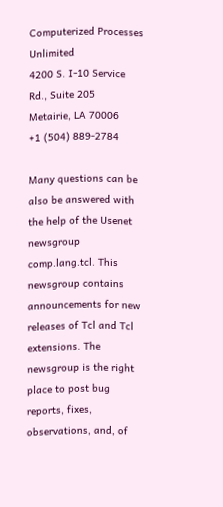Computerized Processes Unlimited
4200 S. I-10 Service Rd., Suite 205
Metairie, LA 70006
+1 (504) 889-2784

Many questions can be also be answered with the help of the Usenet newsgroup comp.lang.tcl. This newsgroup contains announcements for new releases of Tcl and Tcl extensions. The newsgroup is the right place to post bug reports, fixes, observations, and, of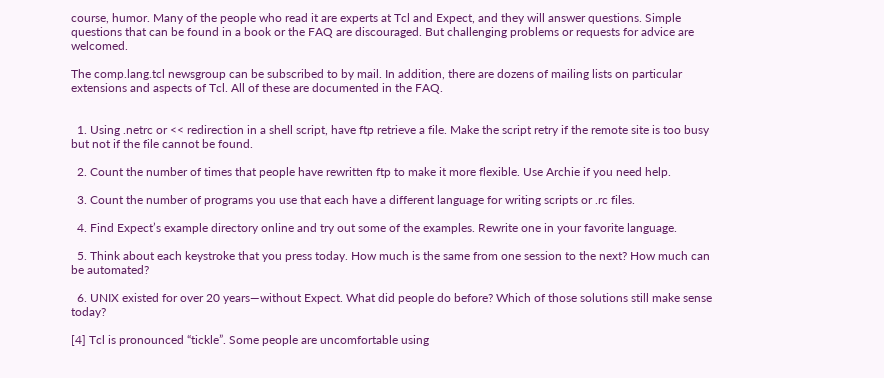course, humor. Many of the people who read it are experts at Tcl and Expect, and they will answer questions. Simple questions that can be found in a book or the FAQ are discouraged. But challenging problems or requests for advice are welcomed.

The comp.lang.tcl newsgroup can be subscribed to by mail. In addition, there are dozens of mailing lists on particular extensions and aspects of Tcl. All of these are documented in the FAQ.


  1. Using .netrc or << redirection in a shell script, have ftp retrieve a file. Make the script retry if the remote site is too busy but not if the file cannot be found.

  2. Count the number of times that people have rewritten ftp to make it more flexible. Use Archie if you need help.

  3. Count the number of programs you use that each have a different language for writing scripts or .rc files.

  4. Find Expect’s example directory online and try out some of the examples. Rewrite one in your favorite language.

  5. Think about each keystroke that you press today. How much is the same from one session to the next? How much can be automated?

  6. UNIX existed for over 20 years—without Expect. What did people do before? Which of those solutions still make sense today?

[4] Tcl is pronounced “tickle”. Some people are uncomfortable using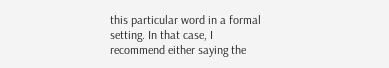this particular word in a formal setting. In that case, I recommend either saying the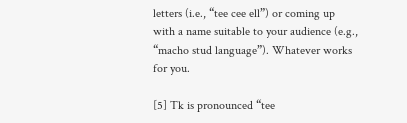letters (i.e., “tee cee ell”) or coming up with a name suitable to your audience (e.g., “macho stud language”). Whatever works for you.

[5] Tk is pronounced “tee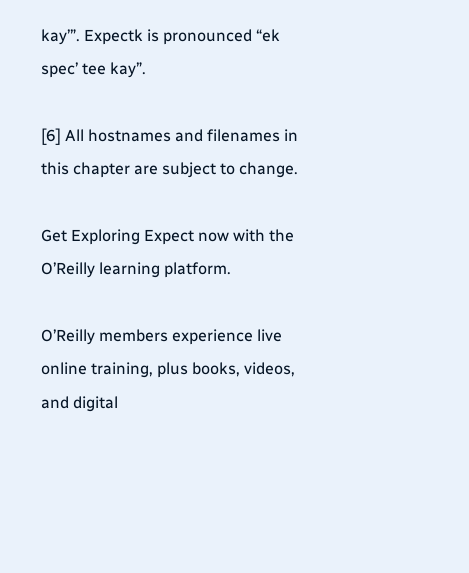kay’”. Expectk is pronounced “ek spec’ tee kay”.

[6] All hostnames and filenames in this chapter are subject to change.

Get Exploring Expect now with the O’Reilly learning platform.

O’Reilly members experience live online training, plus books, videos, and digital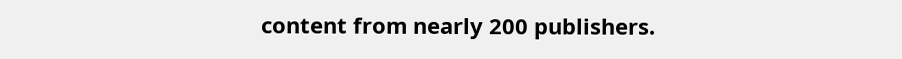content from nearly 200 publishers.